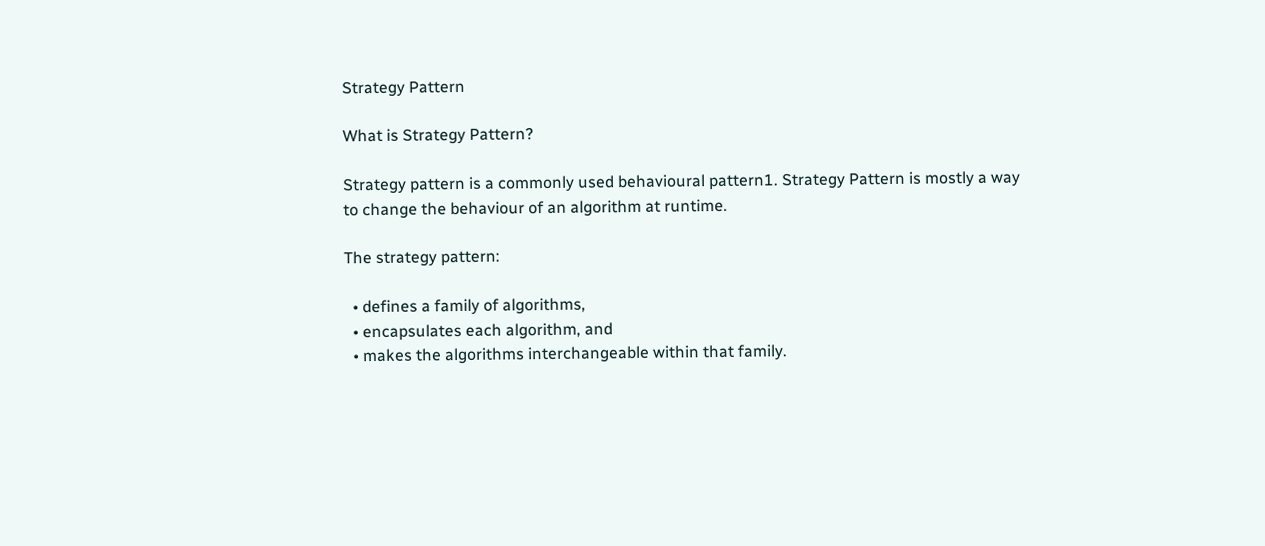Strategy Pattern

What is Strategy Pattern?

Strategy pattern is a commonly used behavioural pattern1. Strategy Pattern is mostly a way to change the behaviour of an algorithm at runtime.

The strategy pattern:

  • defines a family of algorithms,
  • encapsulates each algorithm, and
  • makes the algorithms interchangeable within that family.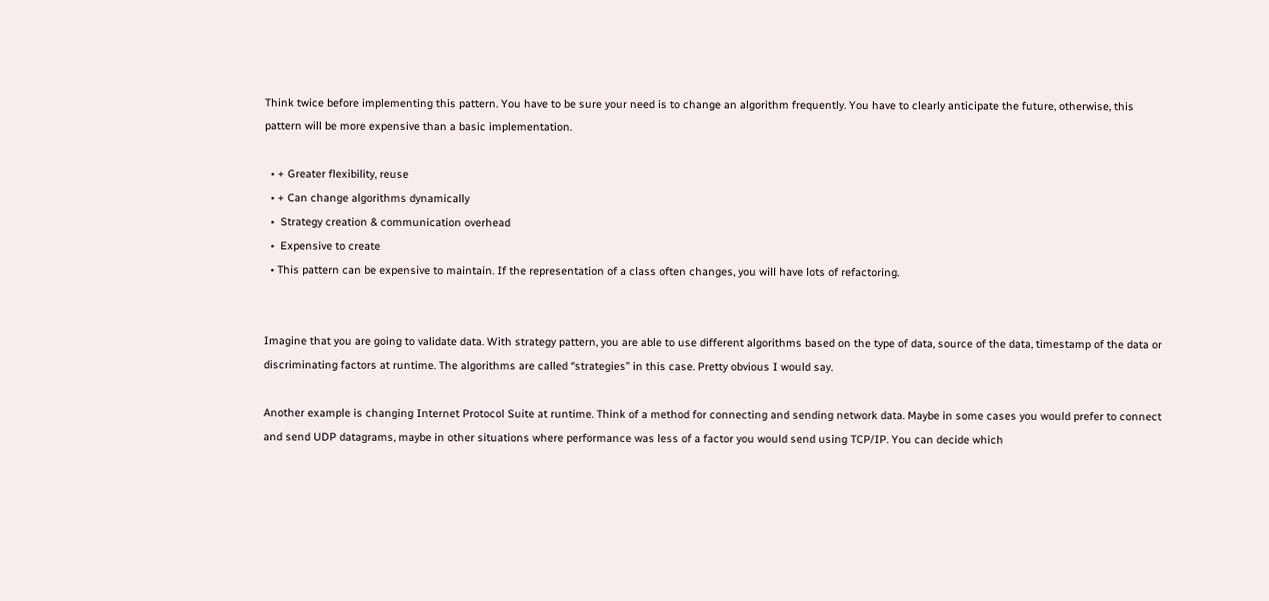Think twice before implementing this pattern. You have to be sure your need is to change an algorithm frequently. You have to clearly anticipate the future, otherwise, this pattern will be more expensive than a basic implementation.

  • + Greater flexibility, reuse
  • + Can change algorithms dynamically
  •  Strategy creation & communication overhead
  •  Expensive to create
  • This pattern can be expensive to maintain. If the representation of a class often changes, you will have lots of refactoring.


Imagine that you are going to validate data. With strategy pattern, you are able to use different algorithms based on the type of data, source of the data, timestamp of the data or discriminating factors at runtime. The algorithms are called “strategies” in this case. Pretty obvious I would say.

Another example is changing Internet Protocol Suite at runtime. Think of a method for connecting and sending network data. Maybe in some cases you would prefer to connect and send UDP datagrams, maybe in other situations where performance was less of a factor you would send using TCP/IP. You can decide which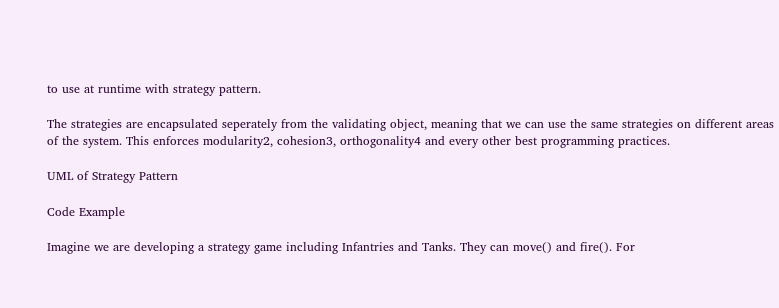to use at runtime with strategy pattern.

The strategies are encapsulated seperately from the validating object, meaning that we can use the same strategies on different areas of the system. This enforces modularity2, cohesion3, orthogonality4 and every other best programming practices.

UML of Strategy Pattern

Code Example

Imagine we are developing a strategy game including Infantries and Tanks. They can move() and fire(). For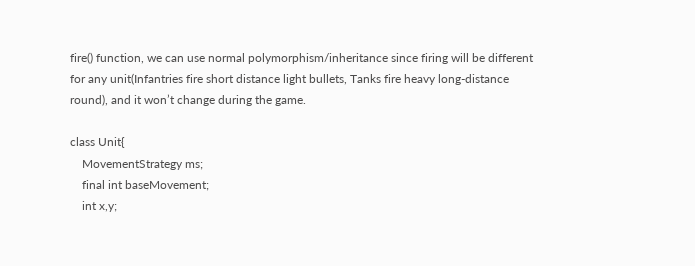fire() function, we can use normal polymorphism/inheritance since firing will be different for any unit(Infantries fire short distance light bullets, Tanks fire heavy long-distance round), and it won’t change during the game.

class Unit{
    MovementStrategy ms;
    final int baseMovement;
    int x,y;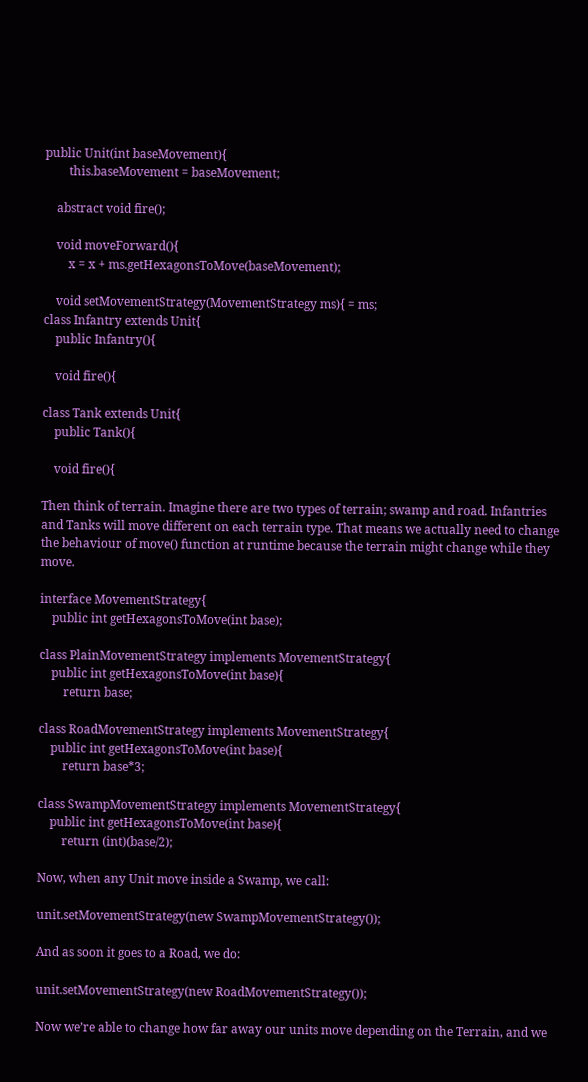public Unit(int baseMovement){
        this.baseMovement = baseMovement;

    abstract void fire();

    void moveForward(){
        x = x + ms.getHexagonsToMove(baseMovement);

    void setMovementStrategy(MovementStrategy ms){ = ms;
class Infantry extends Unit{
    public Infantry(){

    void fire(){

class Tank extends Unit{
    public Tank(){

    void fire(){

Then think of terrain. Imagine there are two types of terrain; swamp and road. Infantries and Tanks will move different on each terrain type. That means we actually need to change the behaviour of move() function at runtime because the terrain might change while they move.

interface MovementStrategy{
    public int getHexagonsToMove(int base);

class PlainMovementStrategy implements MovementStrategy{
    public int getHexagonsToMove(int base){
        return base;

class RoadMovementStrategy implements MovementStrategy{
    public int getHexagonsToMove(int base){
        return base*3;

class SwampMovementStrategy implements MovementStrategy{
    public int getHexagonsToMove(int base){
        return (int)(base/2);

Now, when any Unit move inside a Swamp, we call:

unit.setMovementStrategy(new SwampMovementStrategy());

And as soon it goes to a Road, we do:

unit.setMovementStrategy(new RoadMovementStrategy());

Now we’re able to change how far away our units move depending on the Terrain, and we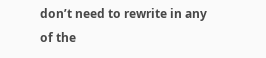don’t need to rewrite in any of the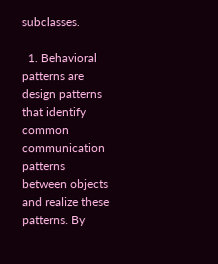subclasses.

  1. Behavioral patterns are design patterns that identify common communication patterns between objects and realize these patterns. By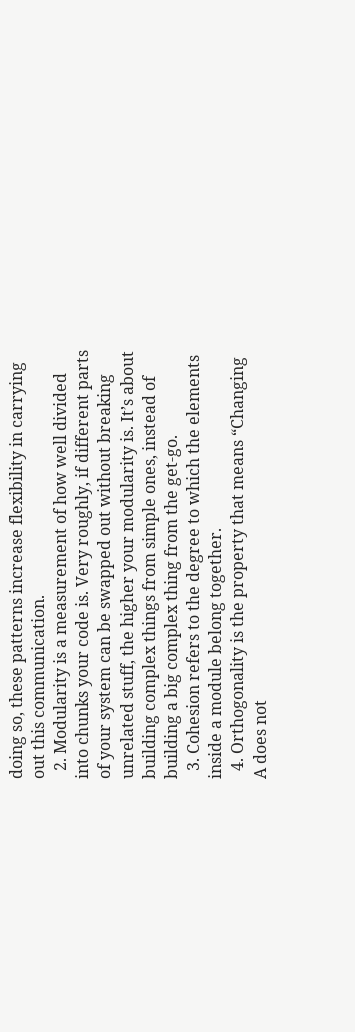doing so, these patterns increase flexibility in carrying out this communication.
  2. Modularity is a measurement of how well divided into chunks your code is. Very roughly, if different parts of your system can be swapped out without breaking unrelated stuff, the higher your modularity is. It’s about building complex things from simple ones, instead of building a big complex thing from the get-go.
  3. Cohesion refers to the degree to which the elements inside a module belong together.
  4. Orthogonality is the property that means “Changing A does not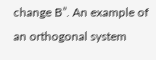change B”. An example of an orthogonal system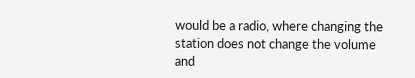would be a radio, where changing the station does not change the volume and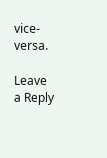vice-versa.

Leave a Reply